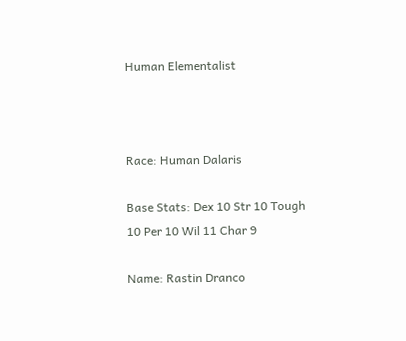Human Elementalist



Race: Human Dalaris

Base Stats: Dex 10 Str 10 Tough 10 Per 10 Wil 11 Char 9

Name: Rastin Dranco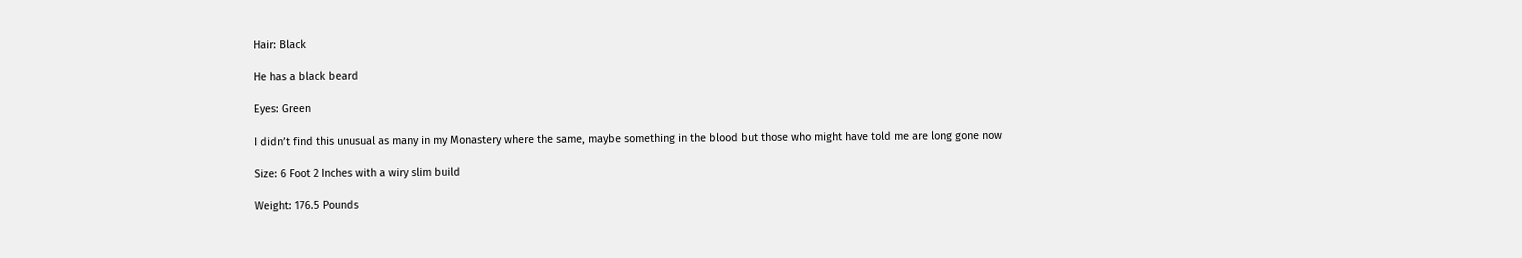Hair: Black

He has a black beard

Eyes: Green

I didn’t find this unusual as many in my Monastery where the same, maybe something in the blood but those who might have told me are long gone now

Size: 6 Foot 2 Inches with a wiry slim build

Weight: 176.5 Pounds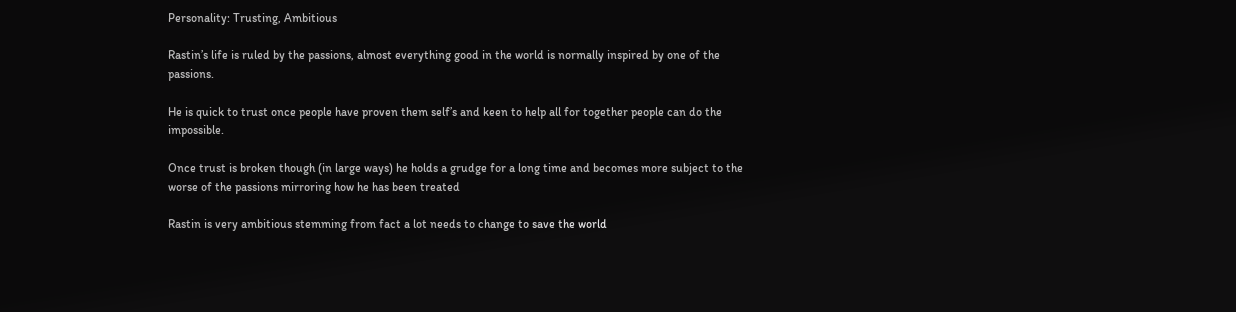Personality: Trusting, Ambitious

Rastin’s life is ruled by the passions, almost everything good in the world is normally inspired by one of the passions.

He is quick to trust once people have proven them self’s and keen to help all for together people can do the impossible.

Once trust is broken though (in large ways) he holds a grudge for a long time and becomes more subject to the worse of the passions mirroring how he has been treated

Rastin is very ambitious stemming from fact a lot needs to change to save the world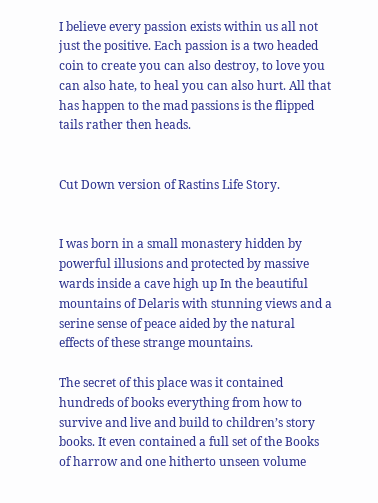I believe every passion exists within us all not just the positive. Each passion is a two headed coin to create you can also destroy, to love you can also hate, to heal you can also hurt. All that has happen to the mad passions is the flipped tails rather then heads.


Cut Down version of Rastins Life Story.


I was born in a small monastery hidden by powerful illusions and protected by massive wards inside a cave high up In the beautiful mountains of Delaris with stunning views and a serine sense of peace aided by the natural effects of these strange mountains.

The secret of this place was it contained hundreds of books everything from how to survive and live and build to children’s story books. It even contained a full set of the Books of harrow and one hitherto unseen volume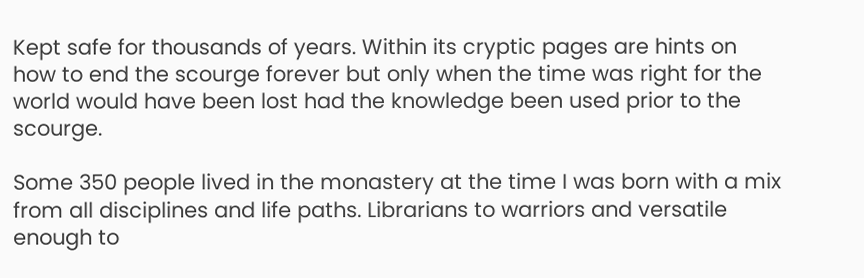Kept safe for thousands of years. Within its cryptic pages are hints on how to end the scourge forever but only when the time was right for the world would have been lost had the knowledge been used prior to the scourge.

Some 350 people lived in the monastery at the time I was born with a mix from all disciplines and life paths. Librarians to warriors and versatile enough to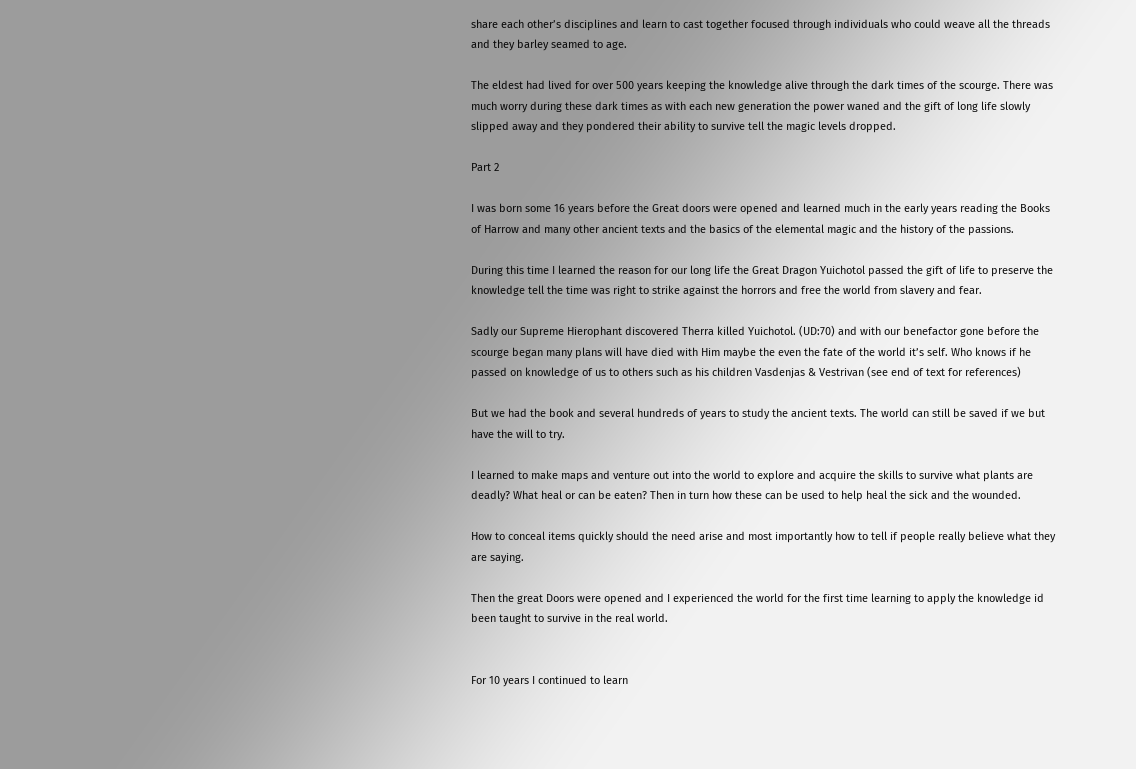share each other’s disciplines and learn to cast together focused through individuals who could weave all the threads and they barley seamed to age.

The eldest had lived for over 500 years keeping the knowledge alive through the dark times of the scourge. There was much worry during these dark times as with each new generation the power waned and the gift of long life slowly slipped away and they pondered their ability to survive tell the magic levels dropped.

Part 2

I was born some 16 years before the Great doors were opened and learned much in the early years reading the Books of Harrow and many other ancient texts and the basics of the elemental magic and the history of the passions.

During this time I learned the reason for our long life the Great Dragon Yuichotol passed the gift of life to preserve the knowledge tell the time was right to strike against the horrors and free the world from slavery and fear.

Sadly our Supreme Hierophant discovered Therra killed Yuichotol. (UD:70) and with our benefactor gone before the scourge began many plans will have died with Him maybe the even the fate of the world it’s self. Who knows if he passed on knowledge of us to others such as his children Vasdenjas & Vestrivan (see end of text for references)

But we had the book and several hundreds of years to study the ancient texts. The world can still be saved if we but have the will to try.

I learned to make maps and venture out into the world to explore and acquire the skills to survive what plants are deadly? What heal or can be eaten? Then in turn how these can be used to help heal the sick and the wounded.

How to conceal items quickly should the need arise and most importantly how to tell if people really believe what they are saying.

Then the great Doors were opened and I experienced the world for the first time learning to apply the knowledge id been taught to survive in the real world.


For 10 years I continued to learn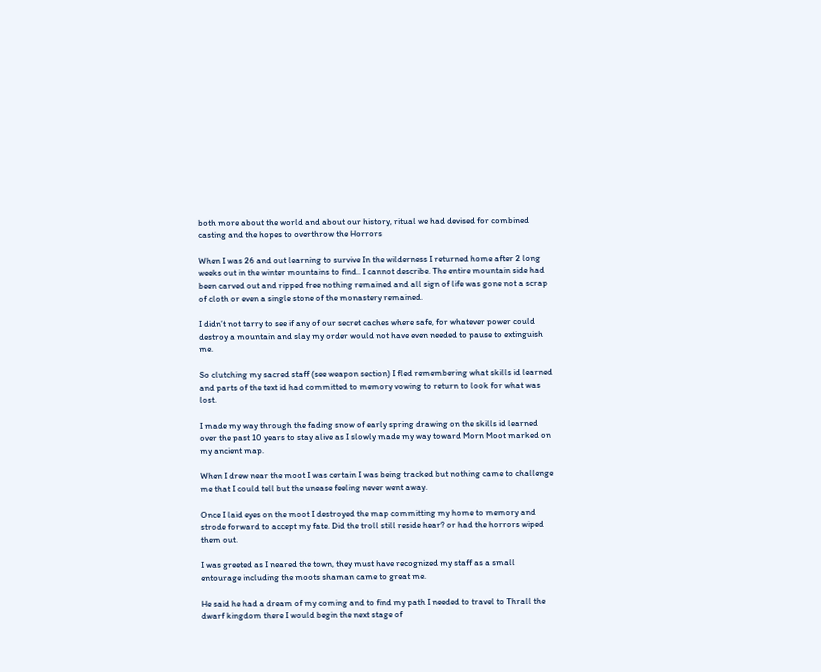both more about the world and about our history, ritual we had devised for combined casting and the hopes to overthrow the Horrors

When I was 26 and out learning to survive In the wilderness I returned home after 2 long weeks out in the winter mountains to find.. I cannot describe. The entire mountain side had been carved out and ripped free nothing remained and all sign of life was gone not a scrap of cloth or even a single stone of the monastery remained.

I didn’t not tarry to see if any of our secret caches where safe, for whatever power could destroy a mountain and slay my order would not have even needed to pause to extinguish me.

So clutching my sacred staff (see weapon section) I fled remembering what skills id learned and parts of the text id had committed to memory vowing to return to look for what was lost.

I made my way through the fading snow of early spring drawing on the skills id learned over the past 10 years to stay alive as I slowly made my way toward Morn Moot marked on my ancient map.

When I drew near the moot I was certain I was being tracked but nothing came to challenge me that I could tell but the unease feeling never went away.

Once I laid eyes on the moot I destroyed the map committing my home to memory and strode forward to accept my fate. Did the troll still reside hear? or had the horrors wiped them out.

I was greeted as I neared the town, they must have recognized my staff as a small entourage including the moots shaman came to great me.

He said he had a dream of my coming and to find my path I needed to travel to Thrall the dwarf kingdom there I would begin the next stage of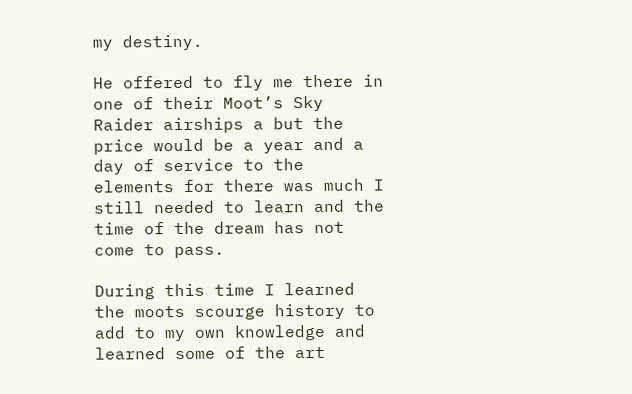my destiny.

He offered to fly me there in one of their Moot’s Sky Raider airships a but the price would be a year and a day of service to the elements for there was much I still needed to learn and the time of the dream has not come to pass.

During this time I learned the moots scourge history to add to my own knowledge and learned some of the art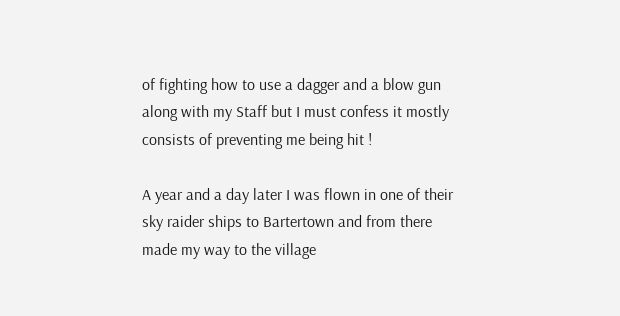of fighting how to use a dagger and a blow gun along with my Staff but I must confess it mostly consists of preventing me being hit !

A year and a day later I was flown in one of their sky raider ships to Bartertown and from there made my way to the village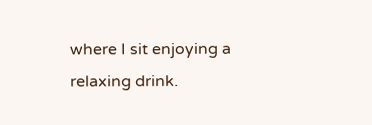where I sit enjoying a relaxing drink.